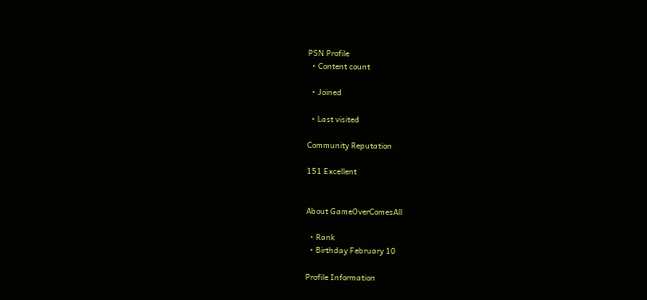PSN Profile
  • Content count

  • Joined

  • Last visited

Community Reputation

151 Excellent


About GameOverComesAll

  • Rank
  • Birthday February 10

Profile Information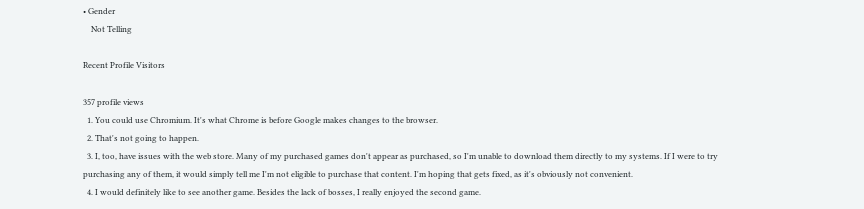• Gender
    Not Telling

Recent Profile Visitors

357 profile views
  1. You could use Chromium. It's what Chrome is before Google makes changes to the browser.
  2. That's not going to happen.
  3. I, too, have issues with the web store. Many of my purchased games don't appear as purchased, so I'm unable to download them directly to my systems. If I were to try purchasing any of them, it would simply tell me I'm not eligible to purchase that content. I'm hoping that gets fixed, as it's obviously not convenient.
  4. I would definitely like to see another game. Besides the lack of bosses, I really enjoyed the second game.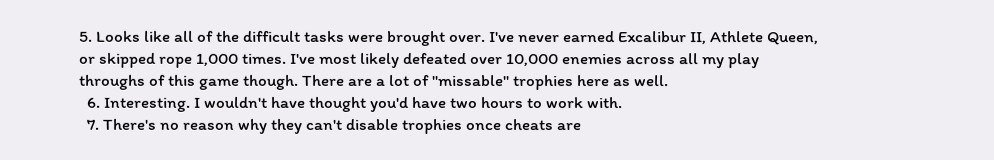5. Looks like all of the difficult tasks were brought over. I've never earned Excalibur II, Athlete Queen, or skipped rope 1,000 times. I've most likely defeated over 10,000 enemies across all my play throughs of this game though. There are a lot of "missable" trophies here as well.
  6. Interesting. I wouldn't have thought you'd have two hours to work with.
  7. There's no reason why they can't disable trophies once cheats are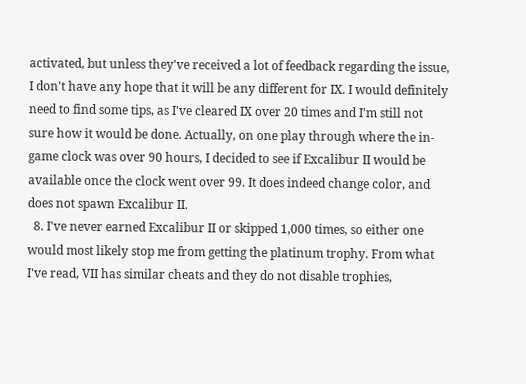activated, but unless they've received a lot of feedback regarding the issue, I don't have any hope that it will be any different for IX. I would definitely need to find some tips, as I've cleared IX over 20 times and I'm still not sure how it would be done. Actually, on one play through where the in-game clock was over 90 hours, I decided to see if Excalibur II would be available once the clock went over 99. It does indeed change color, and does not spawn Excalibur II.
  8. I've never earned Excalibur II or skipped 1,000 times, so either one would most likely stop me from getting the platinum trophy. From what I've read, VII has similar cheats and they do not disable trophies,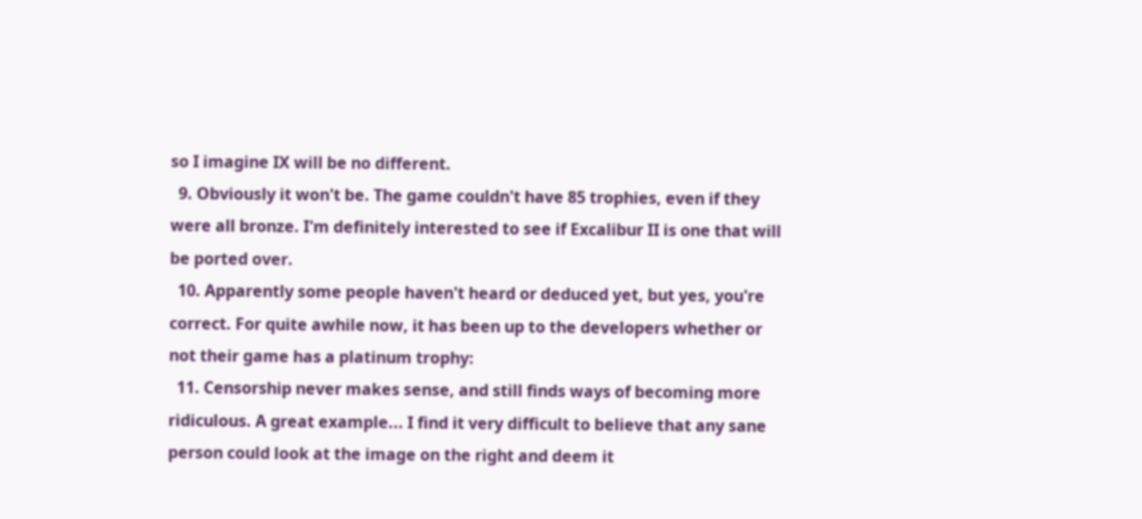so I imagine IX will be no different.
  9. Obviously it won't be. The game couldn't have 85 trophies, even if they were all bronze. I'm definitely interested to see if Excalibur II is one that will be ported over.
  10. Apparently some people haven't heard or deduced yet, but yes, you're correct. For quite awhile now, it has been up to the developers whether or not their game has a platinum trophy:
  11. Censorship never makes sense, and still finds ways of becoming more ridiculous. A great example... I find it very difficult to believe that any sane person could look at the image on the right and deem it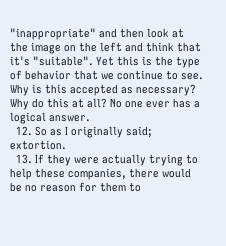"inappropriate" and then look at the image on the left and think that it's "suitable". Yet this is the type of behavior that we continue to see. Why is this accepted as necessary? Why do this at all? No one ever has a logical answer.
  12. So as I originally said; extortion.
  13. If they were actually trying to help these companies, there would be no reason for them to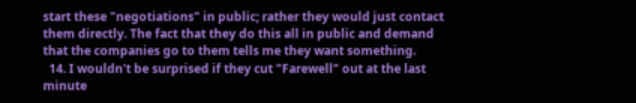start these "negotiations" in public; rather they would just contact them directly. The fact that they do this all in public and demand that the companies go to them tells me they want something.
  14. I wouldn't be surprised if they cut "Farewell" out at the last minute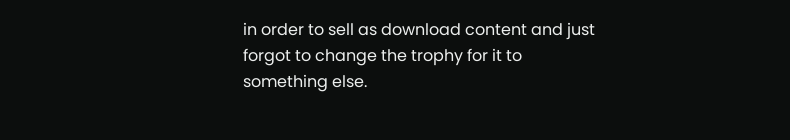in order to sell as download content and just forgot to change the trophy for it to something else.